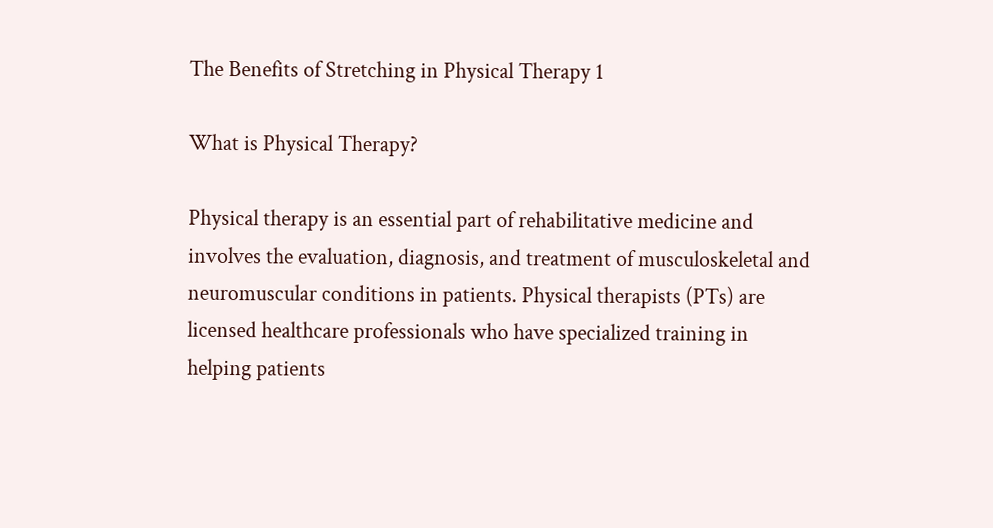The Benefits of Stretching in Physical Therapy 1

What is Physical Therapy?

Physical therapy is an essential part of rehabilitative medicine and involves the evaluation, diagnosis, and treatment of musculoskeletal and neuromuscular conditions in patients. Physical therapists (PTs) are licensed healthcare professionals who have specialized training in helping patients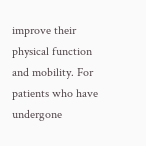improve their physical function and mobility. For patients who have undergone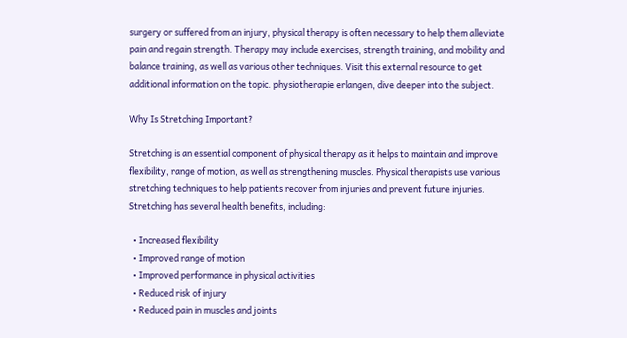surgery or suffered from an injury, physical therapy is often necessary to help them alleviate pain and regain strength. Therapy may include exercises, strength training, and mobility and balance training, as well as various other techniques. Visit this external resource to get additional information on the topic. physiotherapie erlangen, dive deeper into the subject.

Why Is Stretching Important?

Stretching is an essential component of physical therapy as it helps to maintain and improve flexibility, range of motion, as well as strengthening muscles. Physical therapists use various stretching techniques to help patients recover from injuries and prevent future injuries. Stretching has several health benefits, including:

  • Increased flexibility
  • Improved range of motion
  • Improved performance in physical activities
  • Reduced risk of injury
  • Reduced pain in muscles and joints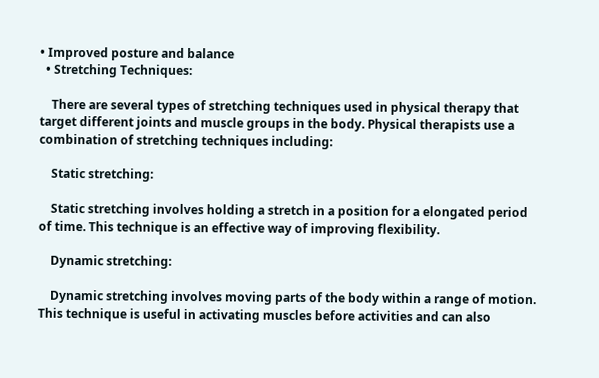• Improved posture and balance
  • Stretching Techniques:

    There are several types of stretching techniques used in physical therapy that target different joints and muscle groups in the body. Physical therapists use a combination of stretching techniques including:

    Static stretching:

    Static stretching involves holding a stretch in a position for a elongated period of time. This technique is an effective way of improving flexibility.

    Dynamic stretching:

    Dynamic stretching involves moving parts of the body within a range of motion. This technique is useful in activating muscles before activities and can also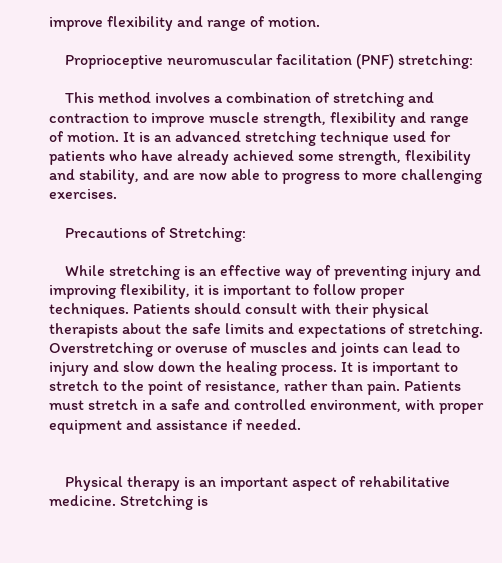improve flexibility and range of motion.

    Proprioceptive neuromuscular facilitation (PNF) stretching:

    This method involves a combination of stretching and contraction to improve muscle strength, flexibility and range of motion. It is an advanced stretching technique used for patients who have already achieved some strength, flexibility and stability, and are now able to progress to more challenging exercises.

    Precautions of Stretching:

    While stretching is an effective way of preventing injury and improving flexibility, it is important to follow proper techniques. Patients should consult with their physical therapists about the safe limits and expectations of stretching. Overstretching or overuse of muscles and joints can lead to injury and slow down the healing process. It is important to stretch to the point of resistance, rather than pain. Patients must stretch in a safe and controlled environment, with proper equipment and assistance if needed.


    Physical therapy is an important aspect of rehabilitative medicine. Stretching is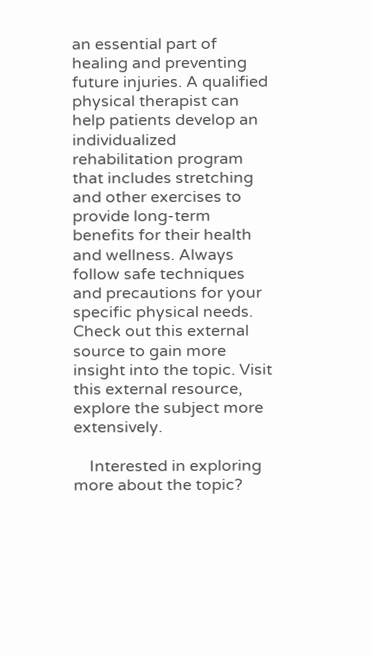an essential part of healing and preventing future injuries. A qualified physical therapist can help patients develop an individualized rehabilitation program that includes stretching and other exercises to provide long-term benefits for their health and wellness. Always follow safe techniques and precautions for your specific physical needs. Check out this external source to gain more insight into the topic. Visit this external resource, explore the subject more extensively.

    Interested in exploring more about the topic?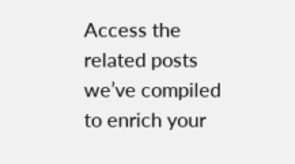Access the related posts we’ve compiled to enrich your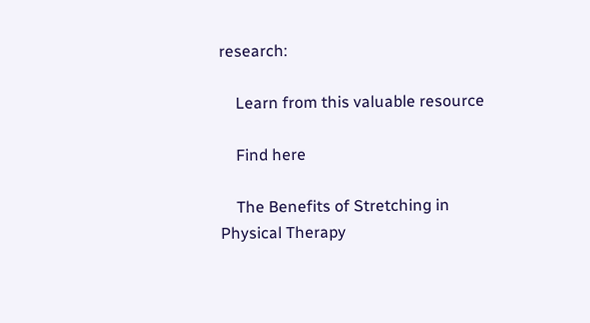research:

    Learn from this valuable resource

    Find here

    The Benefits of Stretching in Physical Therapy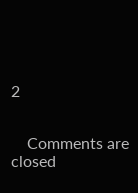2


    Comments are closed